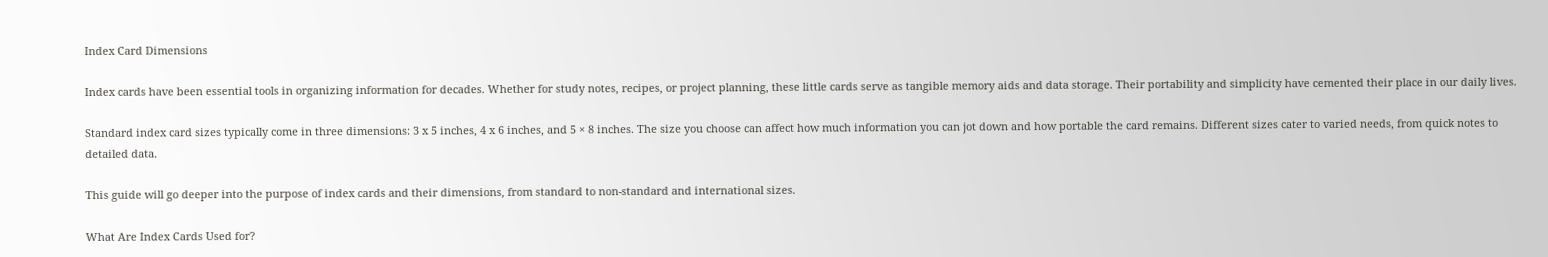Index Card Dimensions

Index cards have been essential tools in organizing information for decades. Whether for study notes, recipes, or project planning, these little cards serve as tangible memory aids and data storage. Their portability and simplicity have cemented their place in our daily lives.

Standard index card sizes typically come in three dimensions: 3 x 5 inches, 4 x 6 inches, and 5 × 8 inches. The size you choose can affect how much information you can jot down and how portable the card remains. Different sizes cater to varied needs, from quick notes to detailed data.

This guide will go deeper into the purpose of index cards and their dimensions, from standard to non-standard and international sizes.

What Are Index Cards Used for?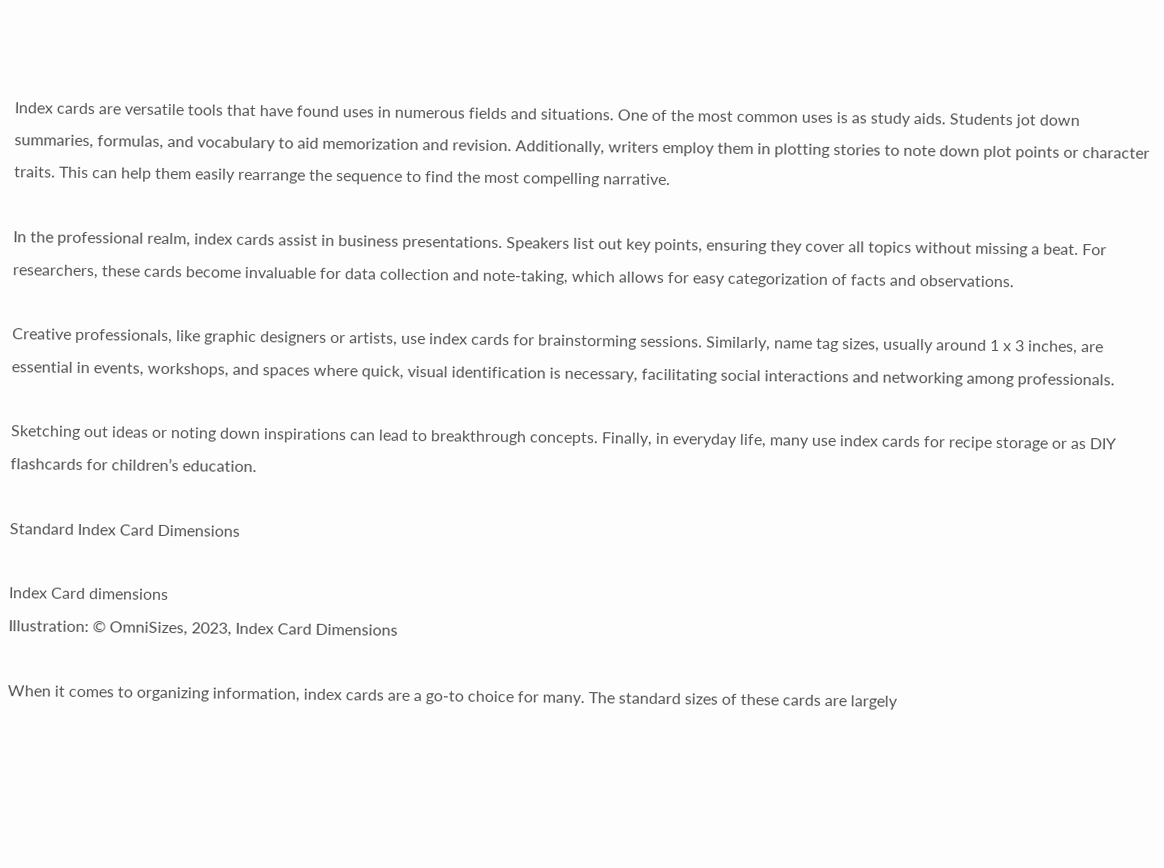Index cards are versatile tools that have found uses in numerous fields and situations. One of the most common uses is as study aids. Students jot down summaries, formulas, and vocabulary to aid memorization and revision. Additionally, writers employ them in plotting stories to note down plot points or character traits. This can help them easily rearrange the sequence to find the most compelling narrative.

In the professional realm, index cards assist in business presentations. Speakers list out key points, ensuring they cover all topics without missing a beat. For researchers, these cards become invaluable for data collection and note-taking, which allows for easy categorization of facts and observations.

Creative professionals, like graphic designers or artists, use index cards for brainstorming sessions. Similarly, name tag sizes, usually around 1 x 3 inches, are essential in events, workshops, and spaces where quick, visual identification is necessary, facilitating social interactions and networking among professionals.

Sketching out ideas or noting down inspirations can lead to breakthrough concepts. Finally, in everyday life, many use index cards for recipe storage or as DIY flashcards for children’s education.

Standard Index Card Dimensions

Index Card dimensions
Illustration: © OmniSizes, 2023, Index Card Dimensions

When it comes to organizing information, index cards are a go-to choice for many. The standard sizes of these cards are largely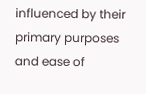influenced by their primary purposes and ease of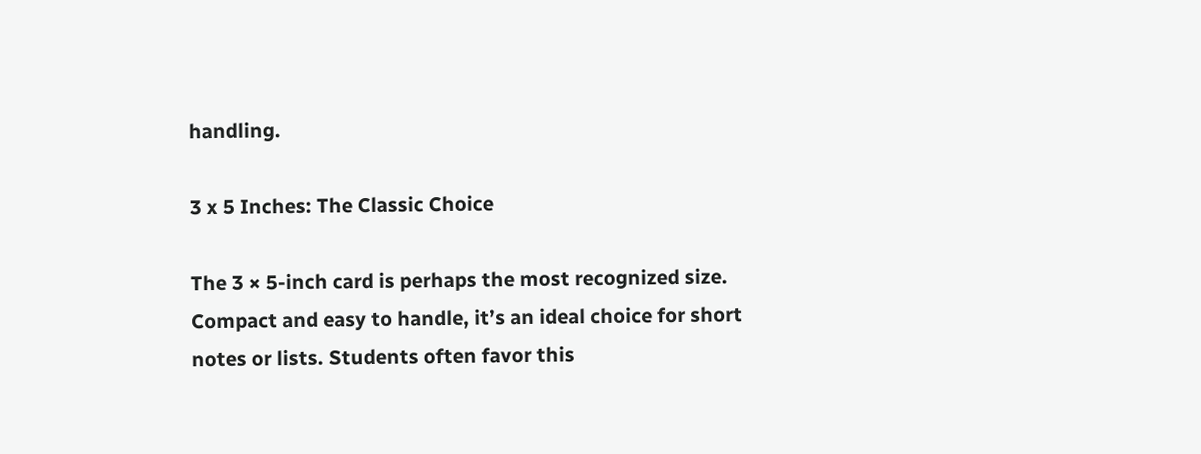handling.

3 x 5 Inches: The Classic Choice

The 3 × 5-inch card is perhaps the most recognized size. Compact and easy to handle, it’s an ideal choice for short notes or lists. Students often favor this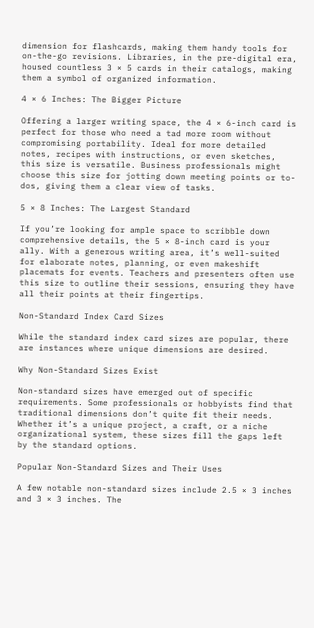dimension for flashcards, making them handy tools for on-the-go revisions. Libraries, in the pre-digital era, housed countless 3 × 5 cards in their catalogs, making them a symbol of organized information.

4 × 6 Inches: The Bigger Picture

Offering a larger writing space, the 4 × 6-inch card is perfect for those who need a tad more room without compromising portability. Ideal for more detailed notes, recipes with instructions, or even sketches, this size is versatile. Business professionals might choose this size for jotting down meeting points or to-dos, giving them a clear view of tasks.

5 × 8 Inches: The Largest Standard

If you’re looking for ample space to scribble down comprehensive details, the 5 × 8-inch card is your ally. With a generous writing area, it’s well-suited for elaborate notes, planning, or even makeshift placemats for events. Teachers and presenters often use this size to outline their sessions, ensuring they have all their points at their fingertips.

Non-Standard Index Card Sizes

While the standard index card sizes are popular, there are instances where unique dimensions are desired.

Why Non-Standard Sizes Exist

Non-standard sizes have emerged out of specific requirements. Some professionals or hobbyists find that traditional dimensions don’t quite fit their needs. Whether it’s a unique project, a craft, or a niche organizational system, these sizes fill the gaps left by the standard options.

Popular Non-Standard Sizes and Their Uses

A few notable non-standard sizes include 2.5 × 3 inches and 3 × 3 inches. The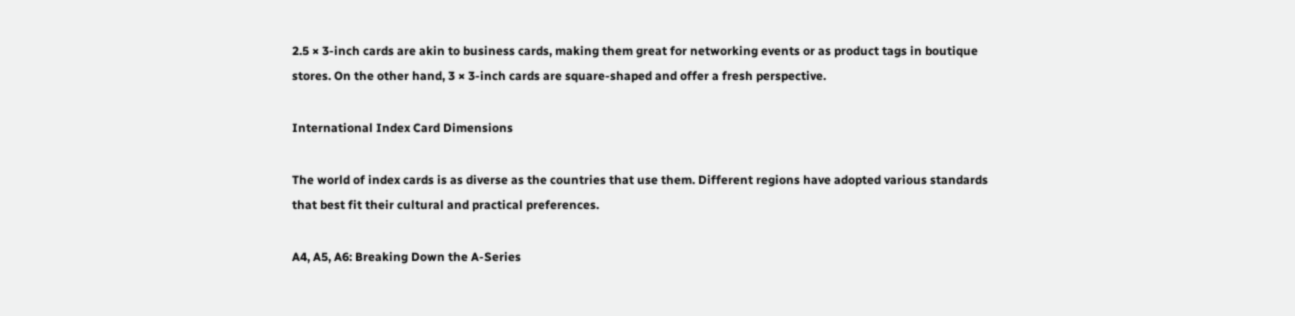2.5 × 3-inch cards are akin to business cards, making them great for networking events or as product tags in boutique stores. On the other hand, 3 × 3-inch cards are square-shaped and offer a fresh perspective.

International Index Card Dimensions

The world of index cards is as diverse as the countries that use them. Different regions have adopted various standards that best fit their cultural and practical preferences.

A4, A5, A6: Breaking Down the A-Series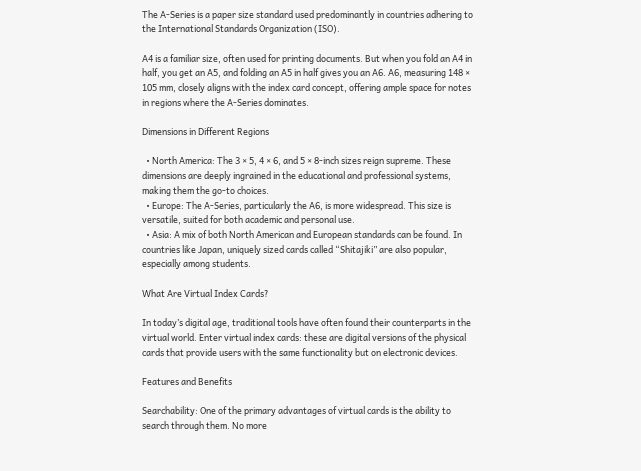The A-Series is a paper size standard used predominantly in countries adhering to the International Standards Organization (ISO).

A4 is a familiar size, often used for printing documents. But when you fold an A4 in half, you get an A5, and folding an A5 in half gives you an A6. A6, measuring 148 × 105 mm, closely aligns with the index card concept, offering ample space for notes in regions where the A-Series dominates.

Dimensions in Different Regions

  • North America: The 3 × 5, 4 × 6, and 5 × 8-inch sizes reign supreme. These dimensions are deeply ingrained in the educational and professional systems, making them the go-to choices.
  • Europe: The A-Series, particularly the A6, is more widespread. This size is versatile, suited for both academic and personal use.
  • Asia: A mix of both North American and European standards can be found. In countries like Japan, uniquely sized cards called “Shitajiki” are also popular, especially among students.

What Are Virtual Index Cards?

In today’s digital age, traditional tools have often found their counterparts in the virtual world. Enter virtual index cards: these are digital versions of the physical cards that provide users with the same functionality but on electronic devices.

Features and Benefits

Searchability: One of the primary advantages of virtual cards is the ability to search through them. No more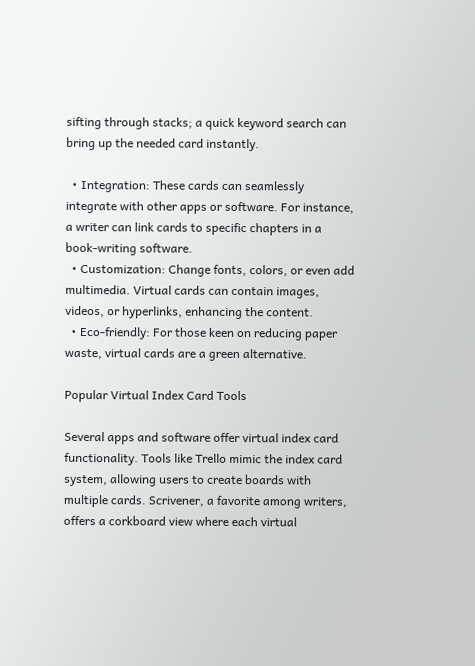sifting through stacks; a quick keyword search can bring up the needed card instantly.

  • Integration: These cards can seamlessly integrate with other apps or software. For instance, a writer can link cards to specific chapters in a book-writing software.
  • Customization: Change fonts, colors, or even add multimedia. Virtual cards can contain images, videos, or hyperlinks, enhancing the content.
  • Eco-friendly: For those keen on reducing paper waste, virtual cards are a green alternative.

Popular Virtual Index Card Tools

Several apps and software offer virtual index card functionality. Tools like Trello mimic the index card system, allowing users to create boards with multiple cards. Scrivener, a favorite among writers, offers a corkboard view where each virtual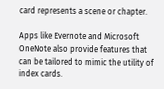card represents a scene or chapter.

Apps like Evernote and Microsoft OneNote also provide features that can be tailored to mimic the utility of index cards.